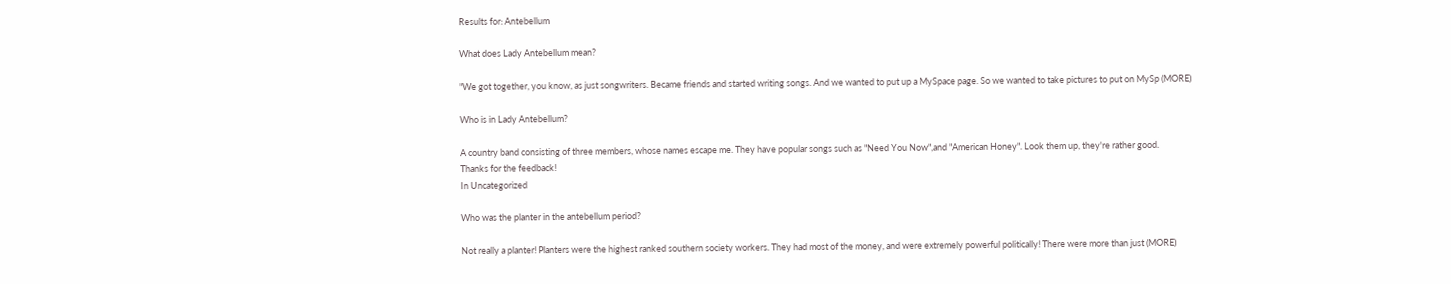Results for: Antebellum

What does Lady Antebellum mean?

"We got together, you know, as just songwriters. Became friends and started writing songs. And we wanted to put up a MySpace page. So we wanted to take pictures to put on MySp (MORE)

Who is in Lady Antebellum?

A country band consisting of three members, whose names escape me. They have popular songs such as "Need You Now",and "American Honey". Look them up, they're rather good.
Thanks for the feedback!
In Uncategorized

Who was the planter in the antebellum period?

Not really a planter! Planters were the highest ranked southern society workers. They had most of the money, and were extremely powerful politically! There were more than just (MORE)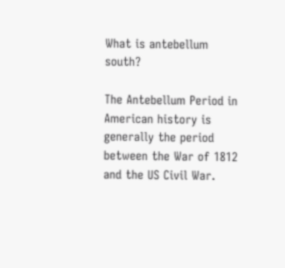What is antebellum south?

The Antebellum Period in American history is generally the period  between the War of 1812 and the US Civil War.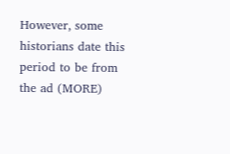However, some  historians date this period to be from the ad (MORE)